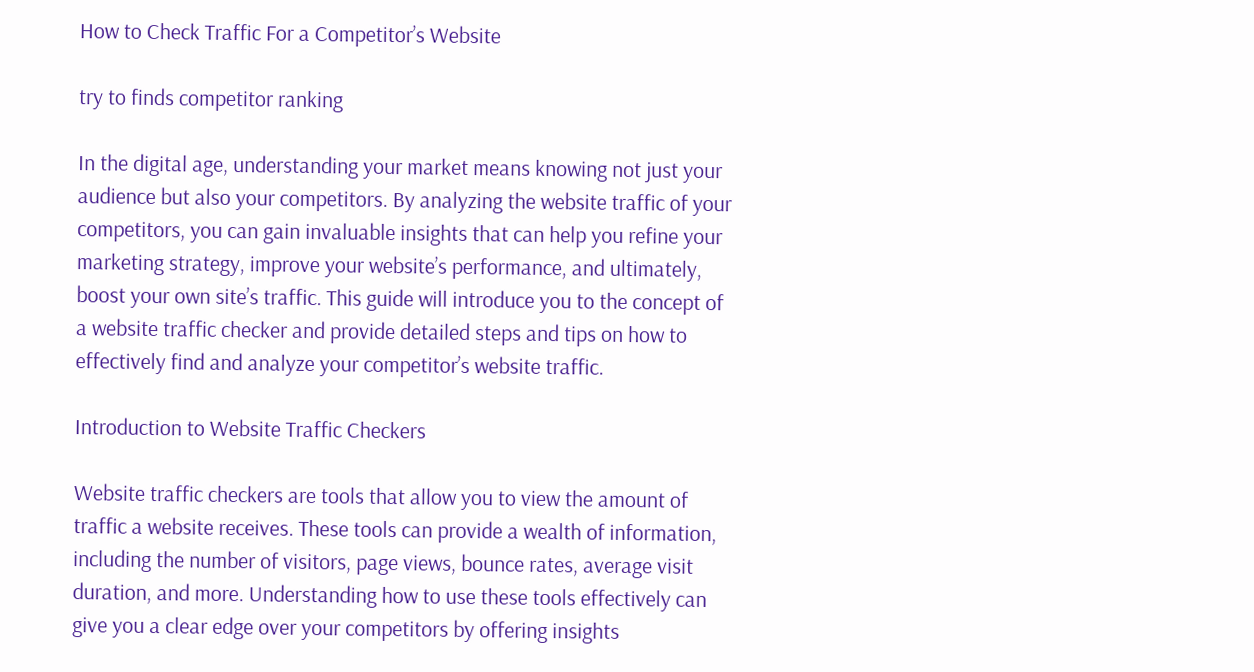How to Check Traffic For a Competitor’s Website

try to finds competitor ranking

In the digital age, understanding your market means knowing not just your audience but also your competitors. By analyzing the website traffic of your competitors, you can gain invaluable insights that can help you refine your marketing strategy, improve your website’s performance, and ultimately, boost your own site’s traffic. This guide will introduce you to the concept of a website traffic checker and provide detailed steps and tips on how to effectively find and analyze your competitor’s website traffic.

Introduction to Website Traffic Checkers

Website traffic checkers are tools that allow you to view the amount of traffic a website receives. These tools can provide a wealth of information, including the number of visitors, page views, bounce rates, average visit duration, and more. Understanding how to use these tools effectively can give you a clear edge over your competitors by offering insights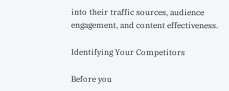into their traffic sources, audience engagement, and content effectiveness.

Identifying Your Competitors

Before you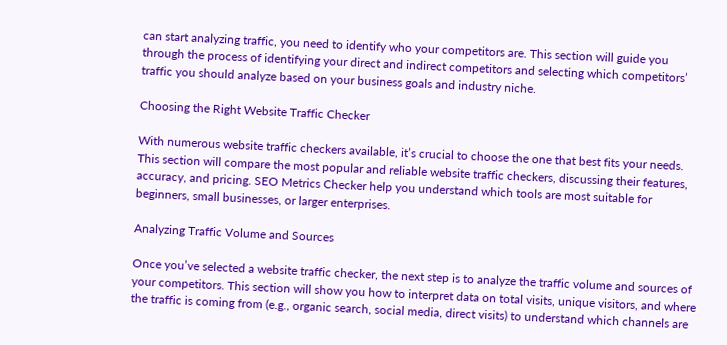can start analyzing traffic, you need to identify who your competitors are. This section will guide you through the process of identifying your direct and indirect competitors and selecting which competitors’ traffic you should analyze based on your business goals and industry niche.

Choosing the Right Website Traffic Checker

With numerous website traffic checkers available, it’s crucial to choose the one that best fits your needs. This section will compare the most popular and reliable website traffic checkers, discussing their features, accuracy, and pricing. SEO Metrics Checker help you understand which tools are most suitable for beginners, small businesses, or larger enterprises.

Analyzing Traffic Volume and Sources

Once you’ve selected a website traffic checker, the next step is to analyze the traffic volume and sources of your competitors. This section will show you how to interpret data on total visits, unique visitors, and where the traffic is coming from (e.g., organic search, social media, direct visits) to understand which channels are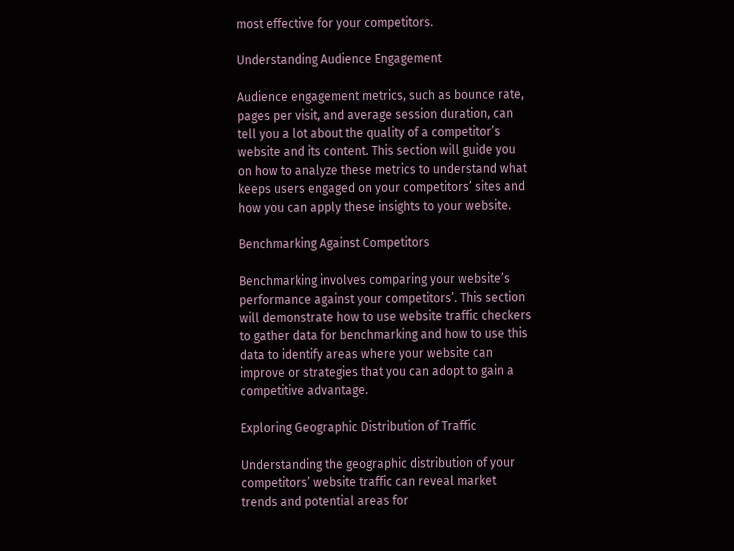most effective for your competitors.

Understanding Audience Engagement

Audience engagement metrics, such as bounce rate, pages per visit, and average session duration, can tell you a lot about the quality of a competitor’s website and its content. This section will guide you on how to analyze these metrics to understand what keeps users engaged on your competitors’ sites and how you can apply these insights to your website.

Benchmarking Against Competitors

Benchmarking involves comparing your website’s performance against your competitors’. This section will demonstrate how to use website traffic checkers to gather data for benchmarking and how to use this data to identify areas where your website can improve or strategies that you can adopt to gain a competitive advantage.

Exploring Geographic Distribution of Traffic

Understanding the geographic distribution of your competitors’ website traffic can reveal market trends and potential areas for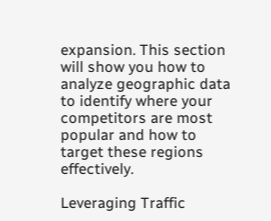expansion. This section will show you how to analyze geographic data to identify where your competitors are most popular and how to target these regions effectively.

Leveraging Traffic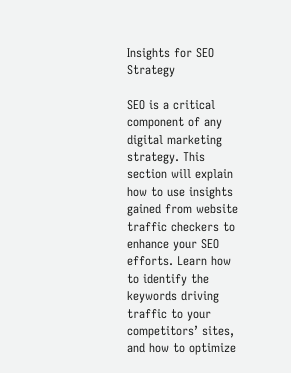Insights for SEO Strategy

SEO is a critical component of any digital marketing strategy. This section will explain how to use insights gained from website traffic checkers to enhance your SEO efforts. Learn how to identify the keywords driving traffic to your competitors’ sites, and how to optimize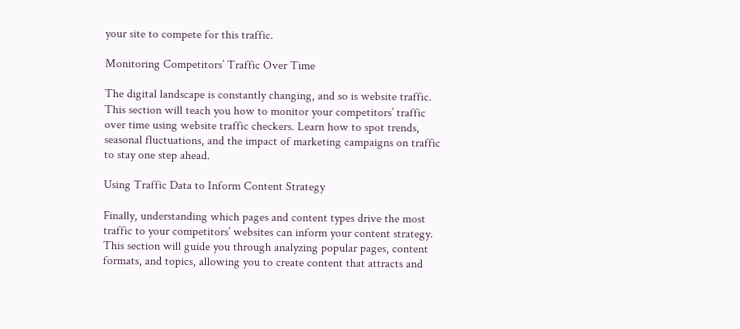your site to compete for this traffic.

Monitoring Competitors’ Traffic Over Time

The digital landscape is constantly changing, and so is website traffic. This section will teach you how to monitor your competitors’ traffic over time using website traffic checkers. Learn how to spot trends, seasonal fluctuations, and the impact of marketing campaigns on traffic to stay one step ahead.

Using Traffic Data to Inform Content Strategy

Finally, understanding which pages and content types drive the most traffic to your competitors’ websites can inform your content strategy. This section will guide you through analyzing popular pages, content formats, and topics, allowing you to create content that attracts and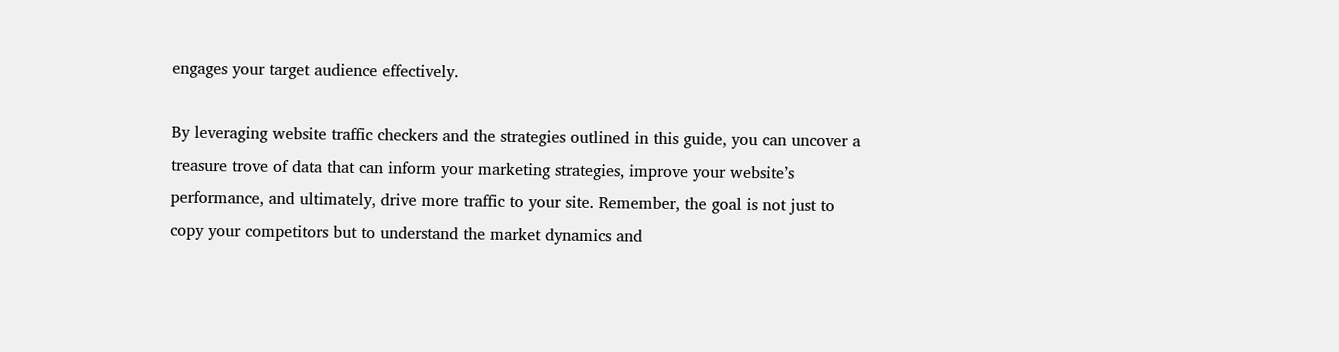engages your target audience effectively.

By leveraging website traffic checkers and the strategies outlined in this guide, you can uncover a treasure trove of data that can inform your marketing strategies, improve your website’s performance, and ultimately, drive more traffic to your site. Remember, the goal is not just to copy your competitors but to understand the market dynamics and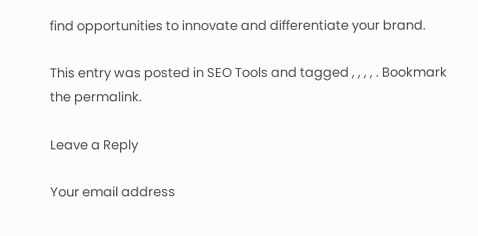find opportunities to innovate and differentiate your brand.

This entry was posted in SEO Tools and tagged , , , , . Bookmark the permalink.

Leave a Reply

Your email address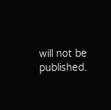will not be published.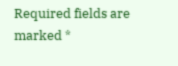Required fields are marked *